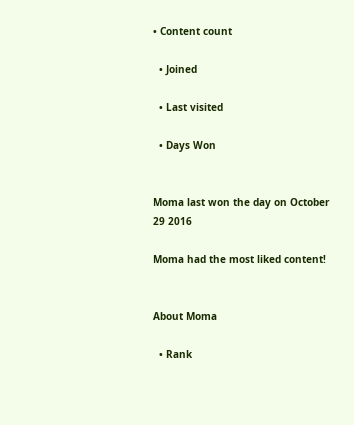• Content count

  • Joined

  • Last visited

  • Days Won


Moma last won the day on October 29 2016

Moma had the most liked content!


About Moma

  • Rank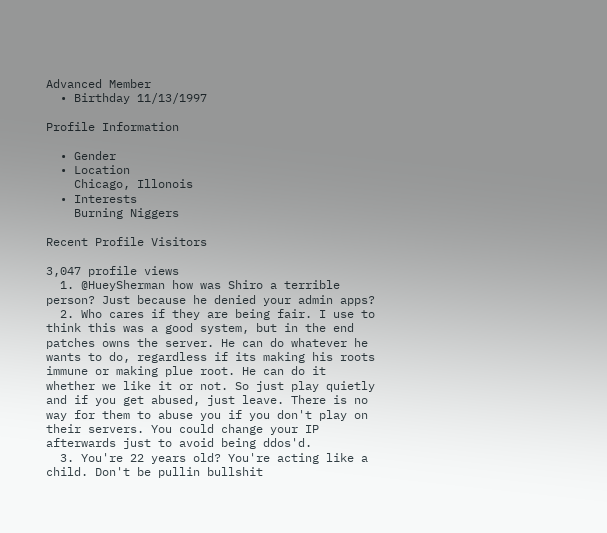Advanced Member
  • Birthday 11/13/1997

Profile Information

  • Gender
  • Location
    Chicago, Illonois
  • Interests
    Burning Niggers

Recent Profile Visitors

3,047 profile views
  1. @HueySherman how was Shiro a terrible person? Just because he denied your admin apps?
  2. Who cares if they are being fair. I use to think this was a good system, but in the end patches owns the server. He can do whatever he wants to do, regardless if its making his roots immune or making plue root. He can do it whether we like it or not. So just play quietly and if you get abused, just leave. There is no way for them to abuse you if you don't play on their servers. You could change your IP afterwards just to avoid being ddos'd.
  3. You're 22 years old? You're acting like a child. Don't be pullin bullshit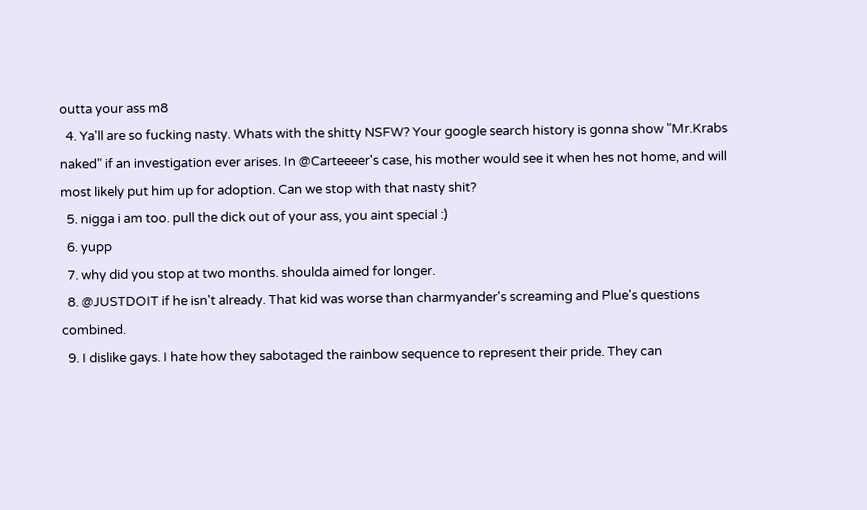outta your ass m8
  4. Ya'll are so fucking nasty. Whats with the shitty NSFW? Your google search history is gonna show "Mr.Krabs naked" if an investigation ever arises. In @Carteeeer's case, his mother would see it when hes not home, and will most likely put him up for adoption. Can we stop with that nasty shit?
  5. nigga i am too. pull the dick out of your ass, you aint special :)
  6. yupp
  7. why did you stop at two months. shoulda aimed for longer.
  8. @JUSTDOIT if he isn't already. That kid was worse than charmyander's screaming and Plue's questions combined.
  9. I dislike gays. I hate how they sabotaged the rainbow sequence to represent their pride. They can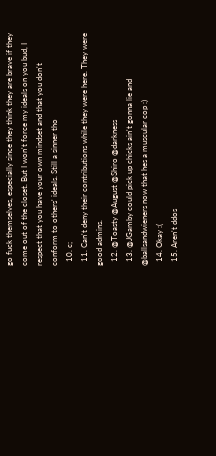go fuck themselves, especially since they think they are brave if they come out of the closet. But I won't force my ideals on you bud, I respect that you have your own mindset and that you don't conform to others' ideals. Still a sinner tho
  10. c;
  11. Can't deny their contributions while they were here. They were good admins.
  12. @Toasty @August @Shiro @darkness
  13. @JGamby could pick up chicks ain't gonna lie and @ballsandwieners now that hes a muscular cop :)
  14. Okay :(
  15. Aren't ddos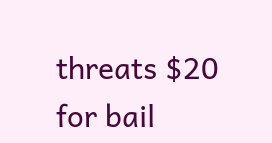threats $20 for bail